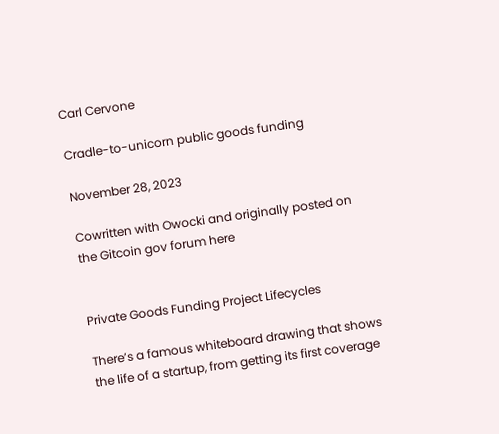Carl Cervone

Cradle-to-unicorn public goods funding

November 28, 2023

Cowritten with Owocki and originally posted on the Gitcoin gov forum here


Private Goods Funding Project Lifecycles

There’s a famous whiteboard drawing that shows the life of a startup, from getting its first coverage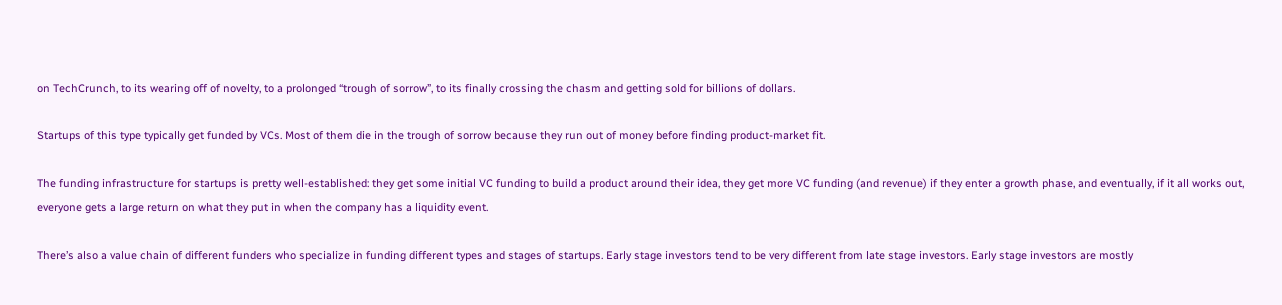on TechCrunch, to its wearing off of novelty, to a prolonged “trough of sorrow”, to its finally crossing the chasm and getting sold for billions of dollars.

Startups of this type typically get funded by VCs. Most of them die in the trough of sorrow because they run out of money before finding product-market fit.

The funding infrastructure for startups is pretty well-established: they get some initial VC funding to build a product around their idea, they get more VC funding (and revenue) if they enter a growth phase, and eventually, if it all works out, everyone gets a large return on what they put in when the company has a liquidity event.

There’s also a value chain of different funders who specialize in funding different types and stages of startups. Early stage investors tend to be very different from late stage investors. Early stage investors are mostly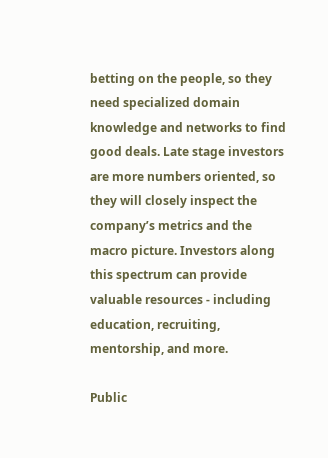betting on the people, so they need specialized domain knowledge and networks to find good deals. Late stage investors are more numbers oriented, so they will closely inspect the company’s metrics and the macro picture. Investors along this spectrum can provide valuable resources - including education, recruiting, mentorship, and more.

Public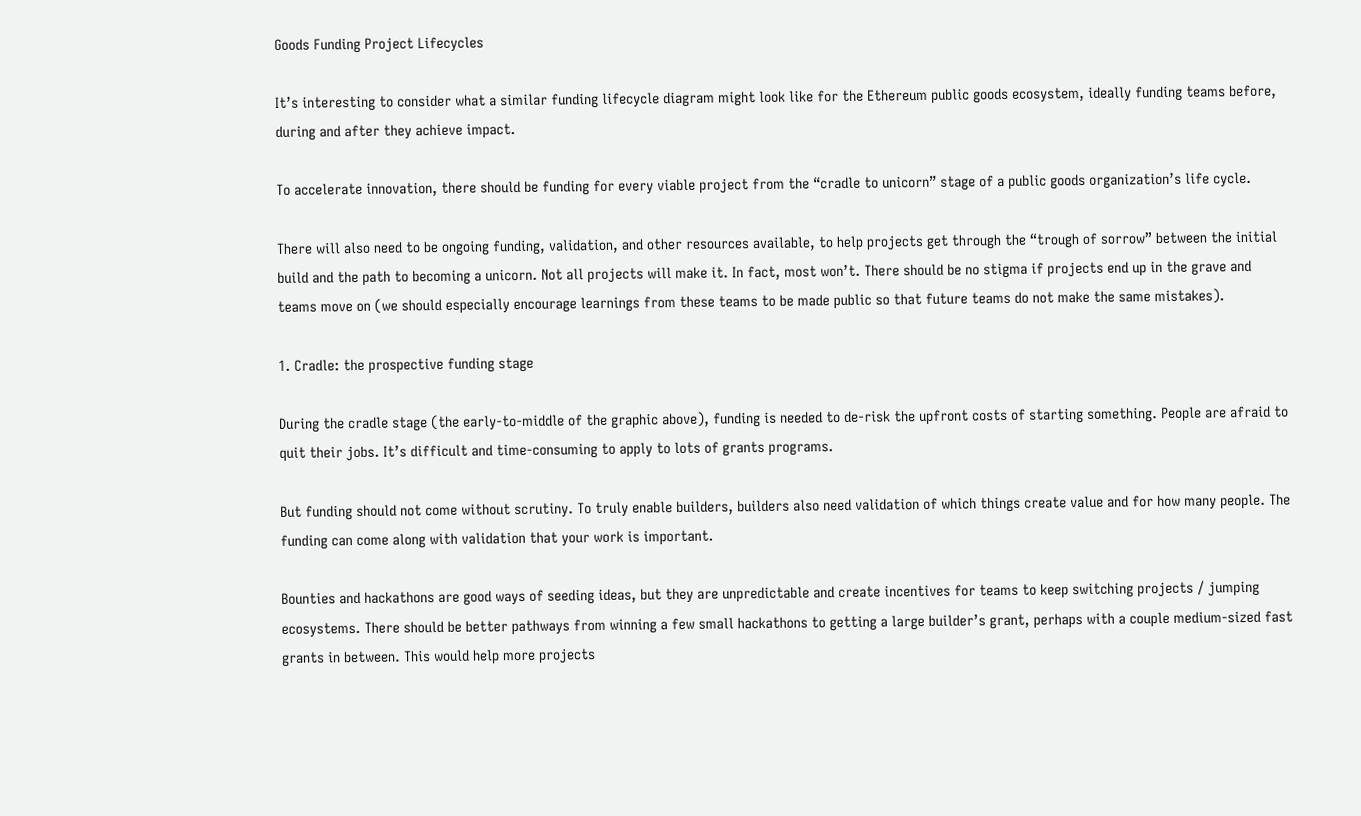Goods Funding Project Lifecycles

It’s interesting to consider what a similar funding lifecycle diagram might look like for the Ethereum public goods ecosystem, ideally funding teams before, during and after they achieve impact.

To accelerate innovation, there should be funding for every viable project from the “cradle to unicorn” stage of a public goods organization’s life cycle.

There will also need to be ongoing funding, validation, and other resources available, to help projects get through the “trough of sorrow” between the initial build and the path to becoming a unicorn. Not all projects will make it. In fact, most won’t. There should be no stigma if projects end up in the grave and teams move on (we should especially encourage learnings from these teams to be made public so that future teams do not make the same mistakes).

1. Cradle: the prospective funding stage

During the cradle stage (the early-to-middle of the graphic above), funding is needed to de-risk the upfront costs of starting something. People are afraid to quit their jobs. It’s difficult and time-consuming to apply to lots of grants programs.

But funding should not come without scrutiny. To truly enable builders, builders also need validation of which things create value and for how many people. The funding can come along with validation that your work is important.

Bounties and hackathons are good ways of seeding ideas, but they are unpredictable and create incentives for teams to keep switching projects / jumping ecosystems. There should be better pathways from winning a few small hackathons to getting a large builder’s grant, perhaps with a couple medium-sized fast grants in between. This would help more projects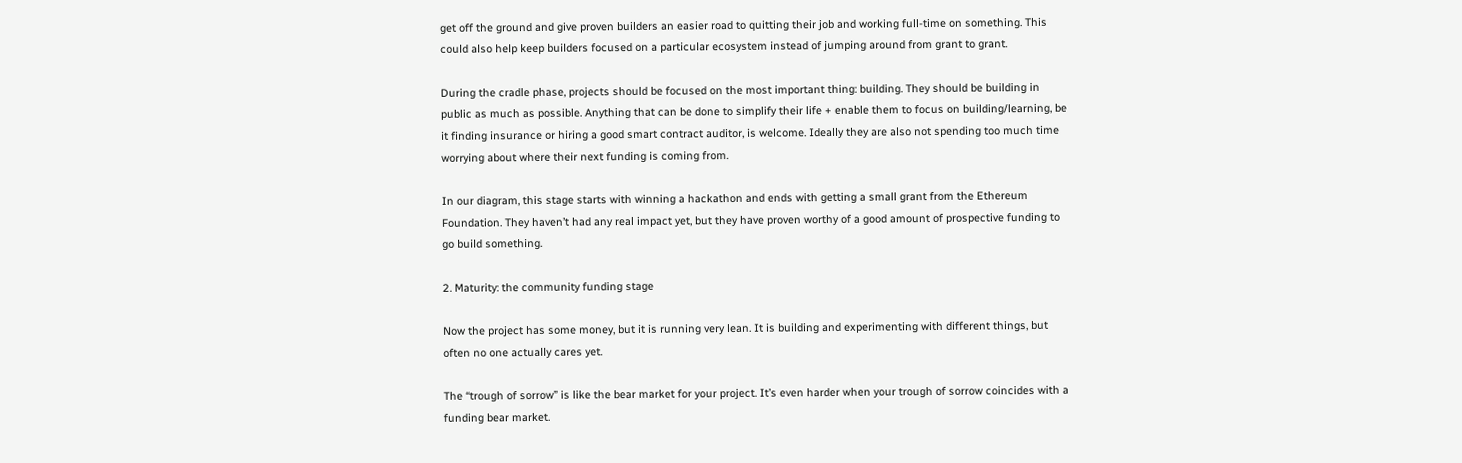get off the ground and give proven builders an easier road to quitting their job and working full-time on something. This could also help keep builders focused on a particular ecosystem instead of jumping around from grant to grant.

During the cradle phase, projects should be focused on the most important thing: building. They should be building in public as much as possible. Anything that can be done to simplify their life + enable them to focus on building/learning, be it finding insurance or hiring a good smart contract auditor, is welcome. Ideally they are also not spending too much time worrying about where their next funding is coming from.

In our diagram, this stage starts with winning a hackathon and ends with getting a small grant from the Ethereum Foundation. They haven’t had any real impact yet, but they have proven worthy of a good amount of prospective funding to go build something.

2. Maturity: the community funding stage

Now the project has some money, but it is running very lean. It is building and experimenting with different things, but often no one actually cares yet.

The “trough of sorrow” is like the bear market for your project. It’s even harder when your trough of sorrow coincides with a funding bear market.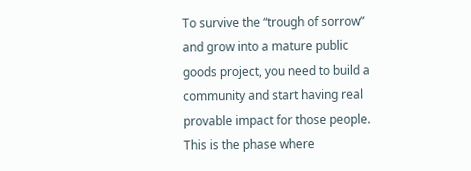To survive the “trough of sorrow” and grow into a mature public goods project, you need to build a community and start having real provable impact for those people. This is the phase where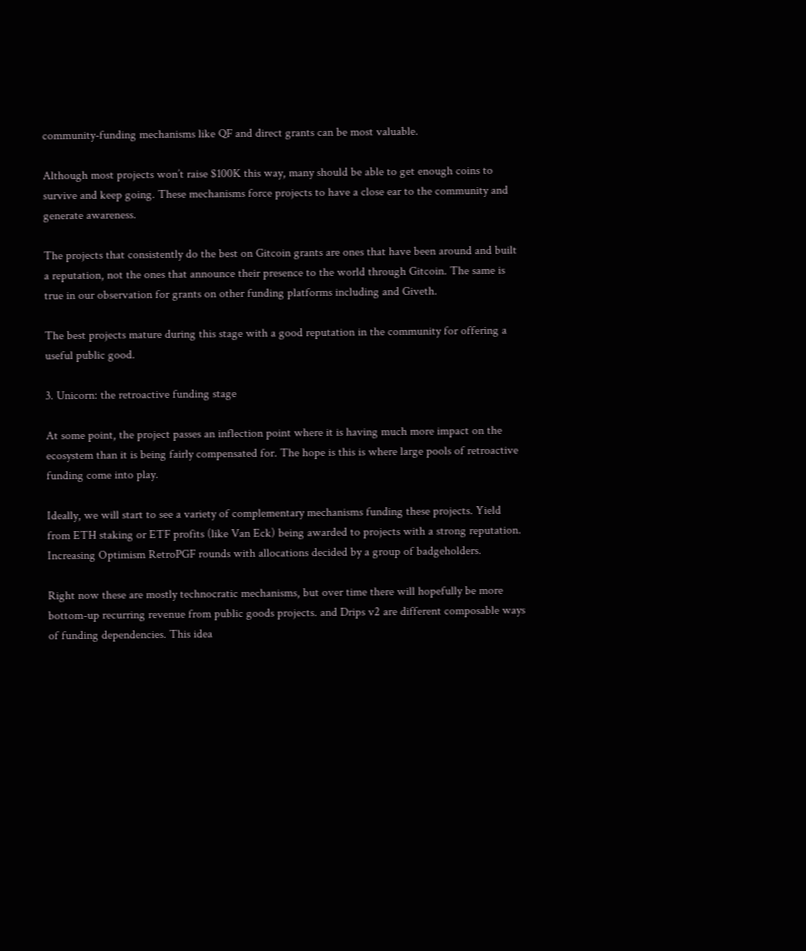community-funding mechanisms like QF and direct grants can be most valuable.

Although most projects won’t raise $100K this way, many should be able to get enough coins to survive and keep going. These mechanisms force projects to have a close ear to the community and generate awareness.

The projects that consistently do the best on Gitcoin grants are ones that have been around and built a reputation, not the ones that announce their presence to the world through Gitcoin. The same is true in our observation for grants on other funding platforms including and Giveth.

The best projects mature during this stage with a good reputation in the community for offering a useful public good.

3. Unicorn: the retroactive funding stage

At some point, the project passes an inflection point where it is having much more impact on the ecosystem than it is being fairly compensated for. The hope is this is where large pools of retroactive funding come into play.

Ideally, we will start to see a variety of complementary mechanisms funding these projects. Yield from ETH staking or ETF profits (like Van Eck) being awarded to projects with a strong reputation. Increasing Optimism RetroPGF rounds with allocations decided by a group of badgeholders.

Right now these are mostly technocratic mechanisms, but over time there will hopefully be more bottom-up recurring revenue from public goods projects. and Drips v2 are different composable ways of funding dependencies. This idea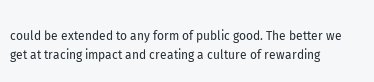could be extended to any form of public good. The better we get at tracing impact and creating a culture of rewarding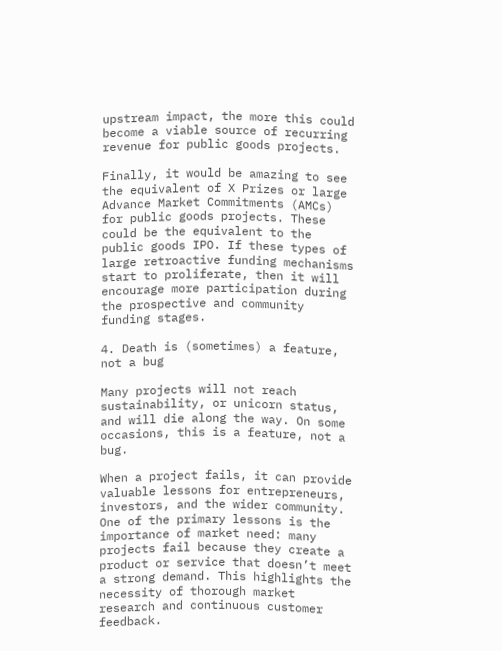upstream impact, the more this could become a viable source of recurring revenue for public goods projects.

Finally, it would be amazing to see the equivalent of X Prizes or large Advance Market Commitments (AMCs) for public goods projects. These could be the equivalent to the public goods IPO. If these types of large retroactive funding mechanisms start to proliferate, then it will encourage more participation during the prospective and community funding stages.

4. Death is (sometimes) a feature, not a bug

Many projects will not reach sustainability, or unicorn status, and will die along the way. On some occasions, this is a feature, not a bug.

When a project fails, it can provide valuable lessons for entrepreneurs, investors, and the wider community. One of the primary lessons is the importance of market need: many projects fail because they create a product or service that doesn’t meet a strong demand. This highlights the necessity of thorough market research and continuous customer feedback.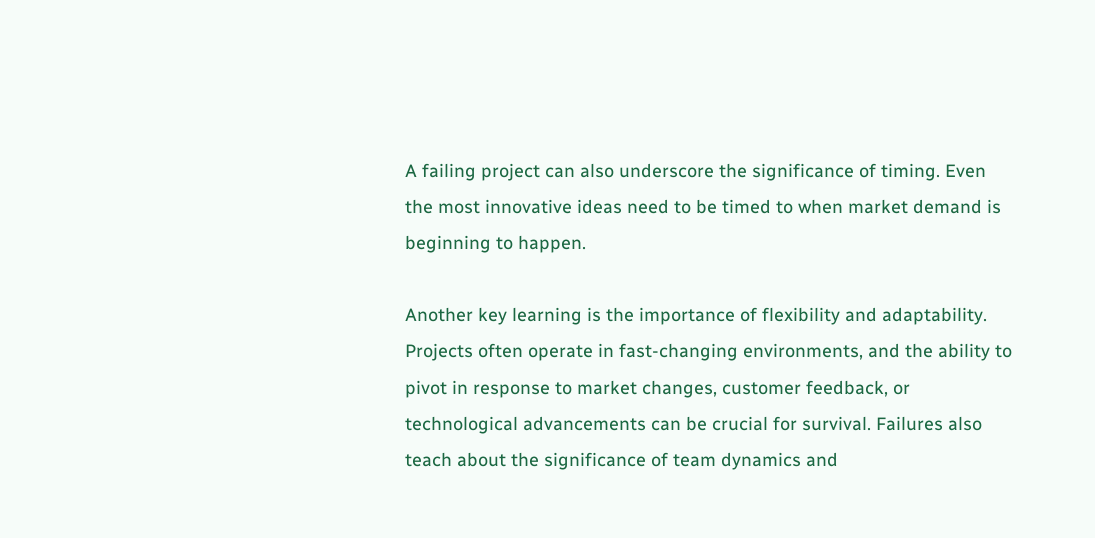A failing project can also underscore the significance of timing. Even the most innovative ideas need to be timed to when market demand is beginning to happen.

Another key learning is the importance of flexibility and adaptability. Projects often operate in fast-changing environments, and the ability to pivot in response to market changes, customer feedback, or technological advancements can be crucial for survival. Failures also teach about the significance of team dynamics and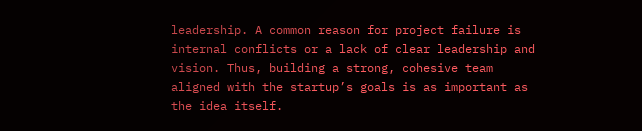leadership. A common reason for project failure is internal conflicts or a lack of clear leadership and vision. Thus, building a strong, cohesive team aligned with the startup’s goals is as important as the idea itself.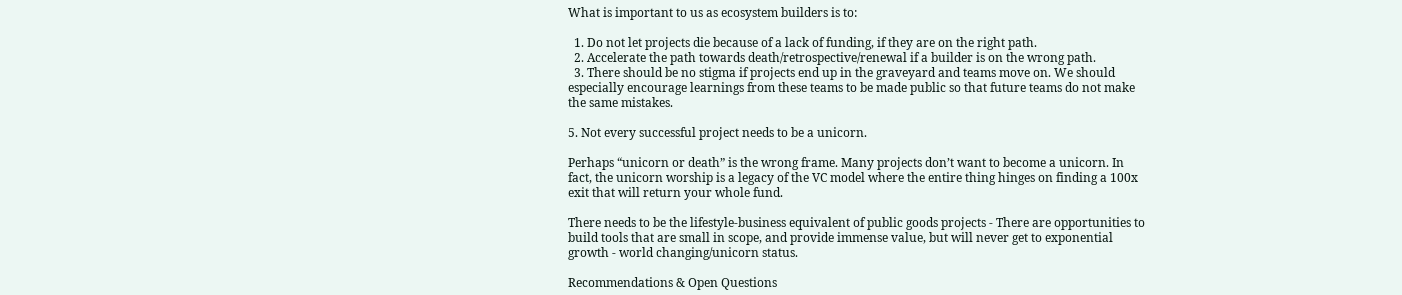What is important to us as ecosystem builders is to:

  1. Do not let projects die because of a lack of funding, if they are on the right path.
  2. Accelerate the path towards death/retrospective/renewal if a builder is on the wrong path.
  3. There should be no stigma if projects end up in the graveyard and teams move on. We should especially encourage learnings from these teams to be made public so that future teams do not make the same mistakes.

5. Not every successful project needs to be a unicorn.

Perhaps “unicorn or death” is the wrong frame. Many projects don’t want to become a unicorn. In fact, the unicorn worship is a legacy of the VC model where the entire thing hinges on finding a 100x exit that will return your whole fund.

There needs to be the lifestyle-business equivalent of public goods projects - There are opportunities to build tools that are small in scope, and provide immense value, but will never get to exponential growth - world changing/unicorn status.

Recommendations & Open Questions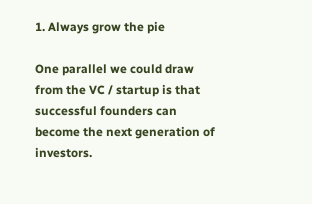1. Always grow the pie

One parallel we could draw from the VC / startup is that successful founders can become the next generation of investors.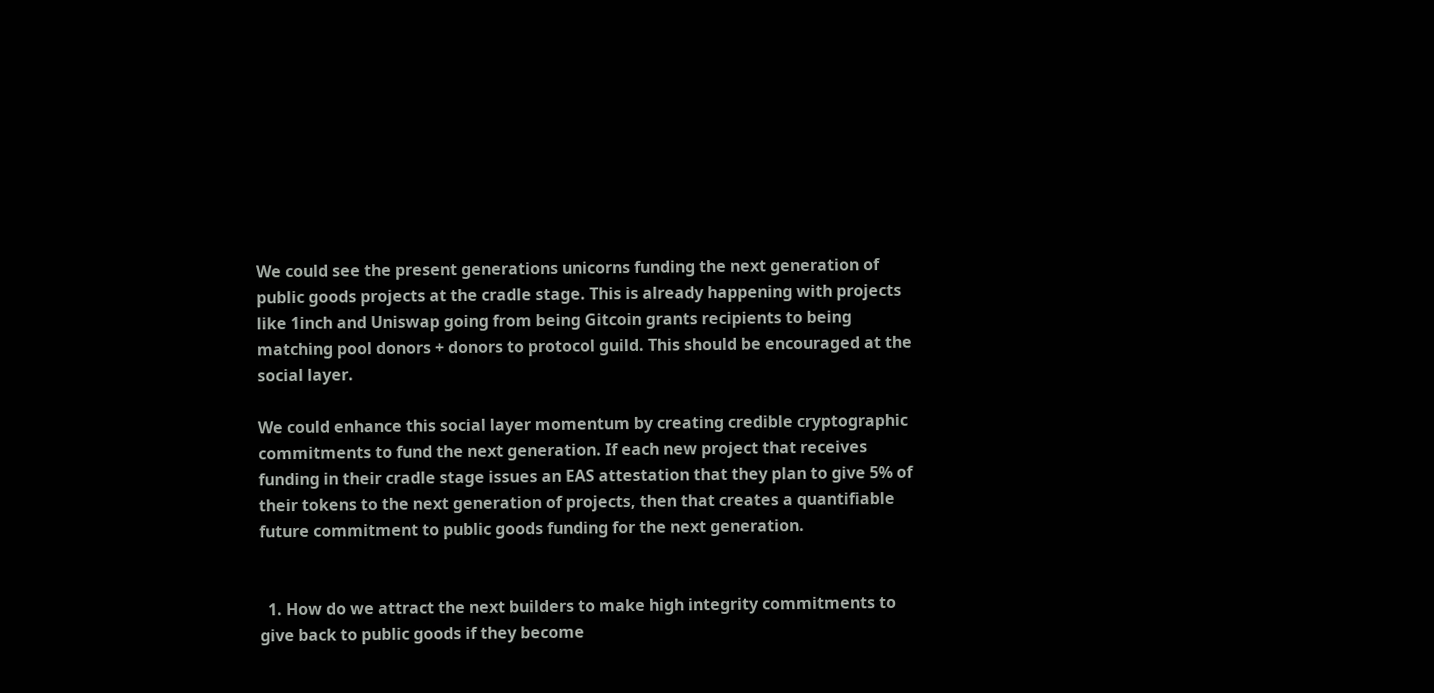We could see the present generations unicorns funding the next generation of public goods projects at the cradle stage. This is already happening with projects like 1inch and Uniswap going from being Gitcoin grants recipients to being matching pool donors + donors to protocol guild. This should be encouraged at the social layer.

We could enhance this social layer momentum by creating credible cryptographic commitments to fund the next generation. If each new project that receives funding in their cradle stage issues an EAS attestation that they plan to give 5% of their tokens to the next generation of projects, then that creates a quantifiable future commitment to public goods funding for the next generation.


  1. How do we attract the next builders to make high integrity commitments to give back to public goods if they become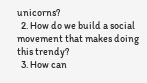unicorns?
  2. How do we build a social movement that makes doing this trendy?
  3. How can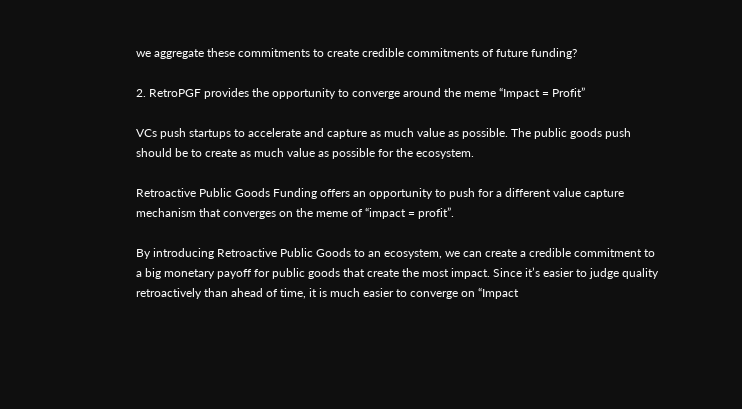we aggregate these commitments to create credible commitments of future funding?

2. RetroPGF provides the opportunity to converge around the meme “Impact = Profit”

VCs push startups to accelerate and capture as much value as possible. The public goods push should be to create as much value as possible for the ecosystem.

Retroactive Public Goods Funding offers an opportunity to push for a different value capture mechanism that converges on the meme of “impact = profit”.

By introducing Retroactive Public Goods to an ecosystem, we can create a credible commitment to a big monetary payoff for public goods that create the most impact. Since it’s easier to judge quality retroactively than ahead of time, it is much easier to converge on “Impact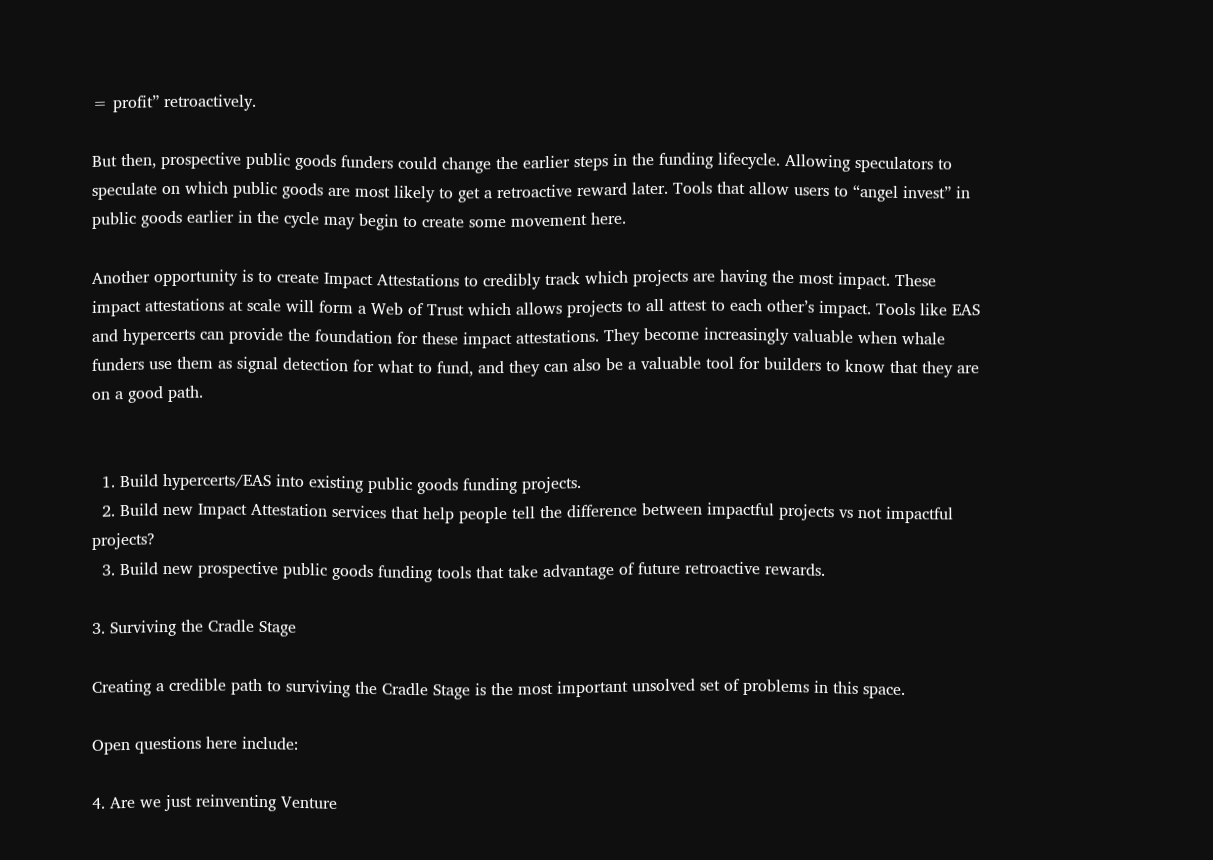= profit” retroactively.

But then, prospective public goods funders could change the earlier steps in the funding lifecycle. Allowing speculators to speculate on which public goods are most likely to get a retroactive reward later. Tools that allow users to “angel invest” in public goods earlier in the cycle may begin to create some movement here.

Another opportunity is to create Impact Attestations to credibly track which projects are having the most impact. These impact attestations at scale will form a Web of Trust which allows projects to all attest to each other’s impact. Tools like EAS and hypercerts can provide the foundation for these impact attestations. They become increasingly valuable when whale funders use them as signal detection for what to fund, and they can also be a valuable tool for builders to know that they are on a good path.


  1. Build hypercerts/EAS into existing public goods funding projects.
  2. Build new Impact Attestation services that help people tell the difference between impactful projects vs not impactful projects?
  3. Build new prospective public goods funding tools that take advantage of future retroactive rewards.

3. Surviving the Cradle Stage

Creating a credible path to surviving the Cradle Stage is the most important unsolved set of problems in this space.

Open questions here include:

4. Are we just reinventing Venture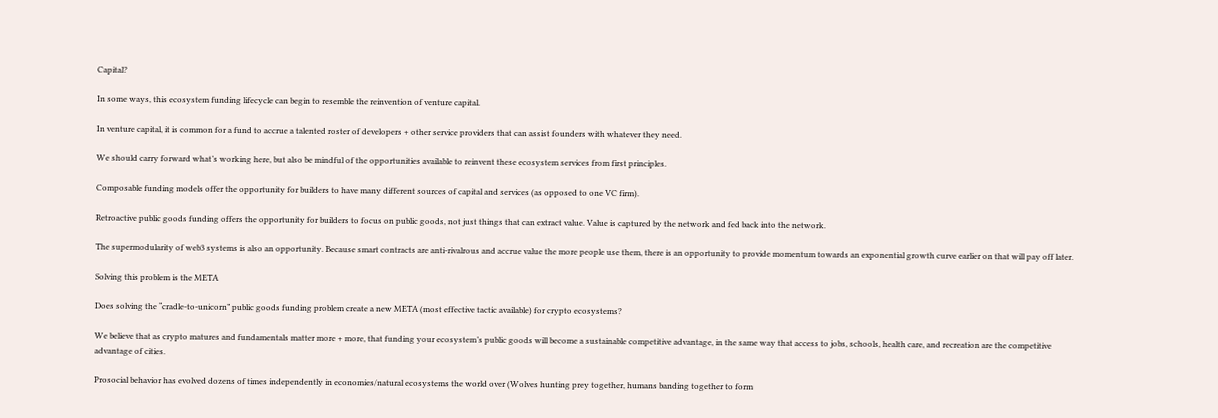Capital?

In some ways, this ecosystem funding lifecycle can begin to resemble the reinvention of venture capital.

In venture capital, it is common for a fund to accrue a talented roster of developers + other service providers that can assist founders with whatever they need.

We should carry forward what’s working here, but also be mindful of the opportunities available to reinvent these ecosystem services from first principles.

Composable funding models offer the opportunity for builders to have many different sources of capital and services (as opposed to one VC firm).

Retroactive public goods funding offers the opportunity for builders to focus on public goods, not just things that can extract value. Value is captured by the network and fed back into the network.

The supermodularity of web3 systems is also an opportunity. Because smart contracts are anti-rivalrous and accrue value the more people use them, there is an opportunity to provide momentum towards an exponential growth curve earlier on that will pay off later.

Solving this problem is the META

Does solving the “cradle-to-unicorn” public goods funding problem create a new META (most effective tactic available) for crypto ecosystems?

We believe that as crypto matures and fundamentals matter more + more, that funding your ecosystem’s public goods will become a sustainable competitive advantage, in the same way that access to jobs, schools, health care, and recreation are the competitive advantage of cities.

Prosocial behavior has evolved dozens of times independently in economies/natural ecosystems the world over (Wolves hunting prey together, humans banding together to form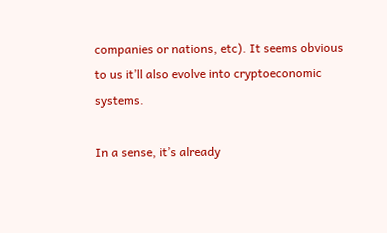companies or nations, etc). It seems obvious to us it’ll also evolve into cryptoeconomic systems.

In a sense, it’s already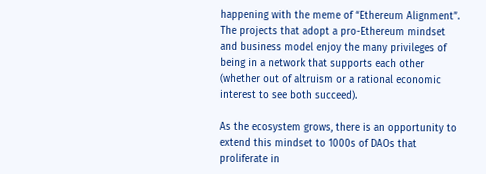happening with the meme of “Ethereum Alignment”. The projects that adopt a pro-Ethereum mindset and business model enjoy the many privileges of being in a network that supports each other (whether out of altruism or a rational economic interest to see both succeed).

As the ecosystem grows, there is an opportunity to extend this mindset to 1000s of DAOs that proliferate in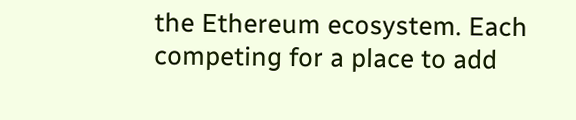the Ethereum ecosystem. Each competing for a place to add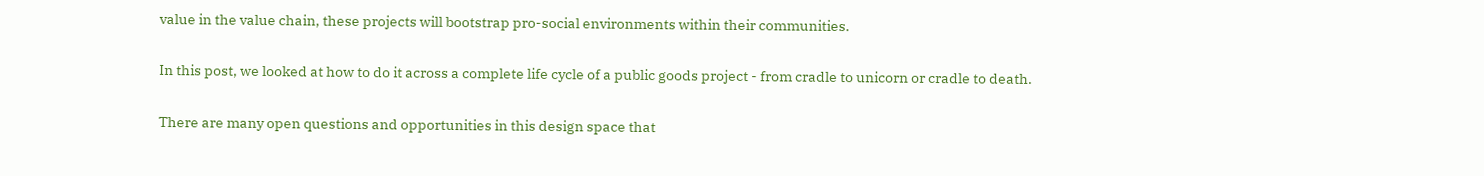value in the value chain, these projects will bootstrap pro-social environments within their communities.

In this post, we looked at how to do it across a complete life cycle of a public goods project - from cradle to unicorn or cradle to death.

There are many open questions and opportunities in this design space that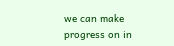we can make progress on in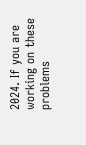2024. If you are working on these problems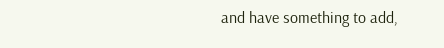and have something to add,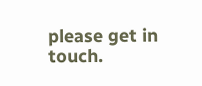please get in touch.